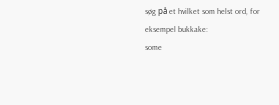søg på et hvilket som helst ord, for eksempel bukkake:
some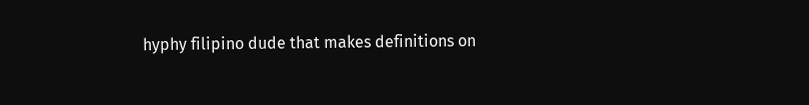hyphy filipino dude that makes definitions on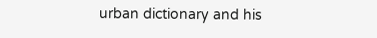urban dictionary and his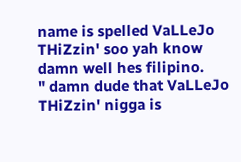name is spelled VaLLeJo THiZzin' soo yah know damn well hes filipino.
" damn dude that VaLLeJo THiZzin' nigga is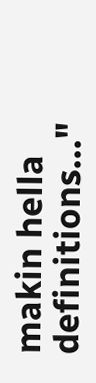makin hella definitions..."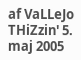af VaLLeJo THiZzin' 5. maj 2005